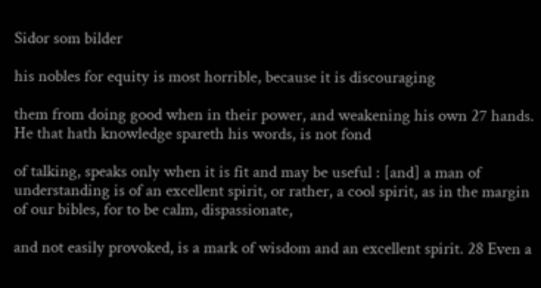Sidor som bilder

his nobles for equity is most horrible, because it is discouraging

them from doing good when in their power, and weakening his own 27 hands. He that hath knowledge spareth his words, is not fond

of talking, speaks only when it is fit and may be useful : [and] a man of understanding is of an excellent spirit, or rather, a cool spirit, as in the margin of our bibles, for to be calm, dispassionate,

and not easily provoked, is a mark of wisdom and an excellent spirit. 28 Even a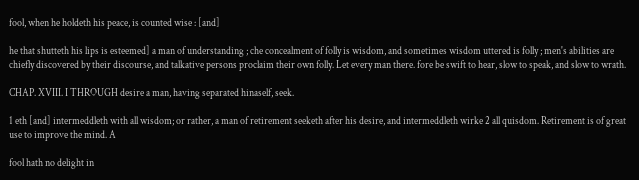fool, when he holdeth his peace, is counted wise : [and]

he that shutteth his lips is esteemed] a man of understanding ; che concealment of folly is wisdom, and sometimes wisdom uttered is folly ; men's abilities are chiefly discovered by their discourse, and talkative persons proclaim their own folly. Let every man there. fore be swift to hear, slow to speak, and slow to wrath.

CHAP. XVIII. I THROUGH desire a man, having separated hinaself, seek.

1 eth [and] intermeddleth with all wisdom; or rather, a man of retirement seeketh after his desire, and intermeddleth wirke 2 all quisdom. Retirement is of great use to improve the mind. A

fool hath no delight in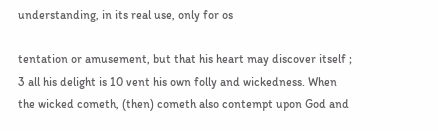understanding, in its real use, only for os

tentation or amusement, but that his heart may discover itself ; 3 all his delight is 10 vent his own folly and wickedness. When the wicked cometh, (then) cometh also contempt upon God and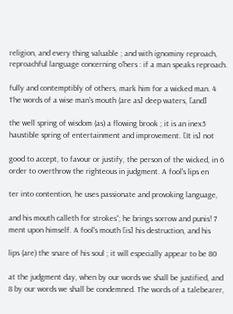religion, and every thing valuable ; and with ignominy reproach, reproachful language concerning o'hers : if a man speaks reproach.

fully and contemptibly of others, mark him for a wicked man. 4 The words of a wise man's mouth (are as] deep waters, [and]

the well spring of wisdom (as) a flowing brook ; it is an inex5 haustible spring of entertainment and improvement. [It is] not

good to accept, to favour or justify, the person of the wicked, in 6 order to overthrow the righteous in judgment. A fool's lips en

ter into contention, he uses passionate and provoking language,

and his mouth calleth for strokes“; he brings sorrow and punis! 7 ment upon himself. A fool's mouth [is] his destruction, and his

lips (are) the snare of his soul ; it will especially appear to be 80

at the judgment day, when by our words we shall be justified, and 8 by our words we shall be condemned. The words of a talebearer,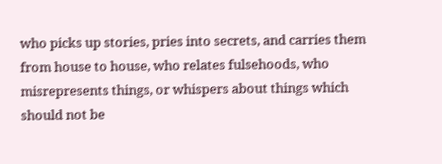who picks up stories, pries into secrets, and carries them from house to house, who relates fulsehoods, who misrepresents things, or whispers about things which should not be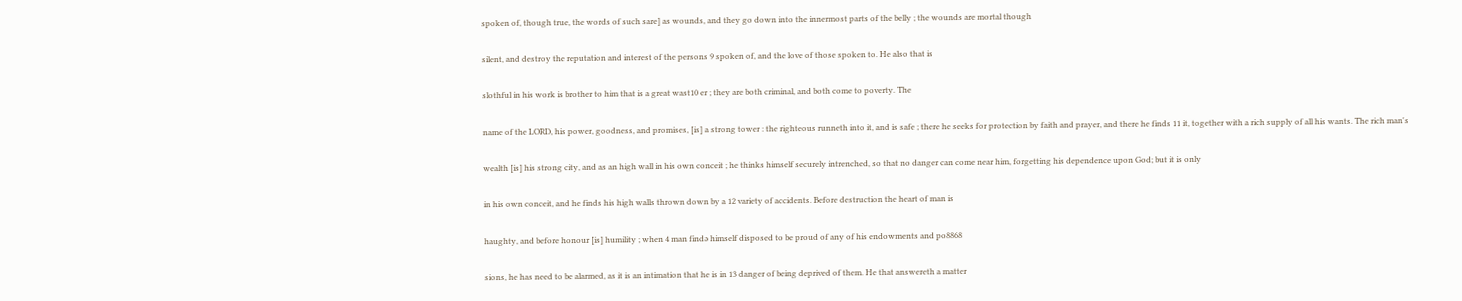spoken of, though true, the words of such sare] as wounds, and they go down into the innermost parts of the belly ; the wounds are mortal though

silent, and destroy the reputation and interest of the persons 9 spoken of, and the love of those spoken to. He also that is

slothful in his work is brother to him that is a great wast10 er ; they are both criminal, and both come to poverty. The

name of the LORD, his power, goodness, and promises, [is] a strong tower : the righteous runneth into it, and is safe ; there he seeks for protection by faith and prayer, and there he finds 11 it, together with a rich supply of all his wants. The rich man's

wealth [is] his strong city, and as an high wall in his own conceit ; he thinks himself securely intrenched, so that no danger can come near him, forgetting his dependence upon God; but it is only

in his own conceit, and he finds his high walls thrown down by a 12 variety of accidents. Before destruction the heart of man is

haughty, and before honour [is] humility ; when 4 man fində himself disposed to be proud of any of his endowments and po8868

sions, he has need to be alarmed, as it is an intimation that he is in 13 danger of being deprived of them. He that answereth a matter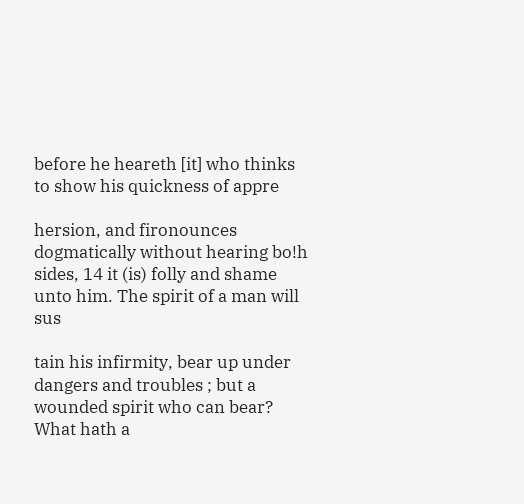before he heareth [it] who thinks to show his quickness of appre

hersion, and fironounces dogmatically without hearing bo!h sides, 14 it (is) folly and shame unto him. The spirit of a man will sus

tain his infirmity, bear up under dangers and troubles ; but a wounded spirit who can bear? What hath a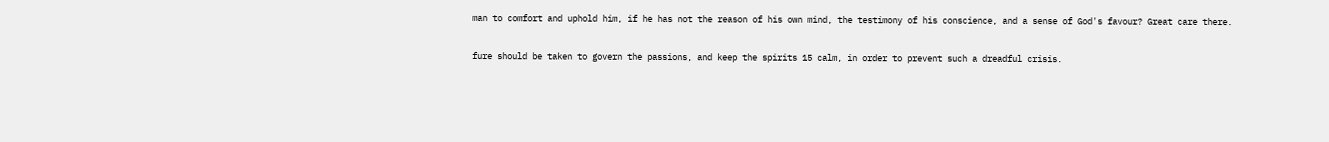man to comfort and uphold him, if he has not the reason of his own mind, the testimony of his conscience, and a sense of God's favour? Great care there.

fure should be taken to govern the passions, and keep the spirits 15 calm, in order to prevent such a dreadful crisis.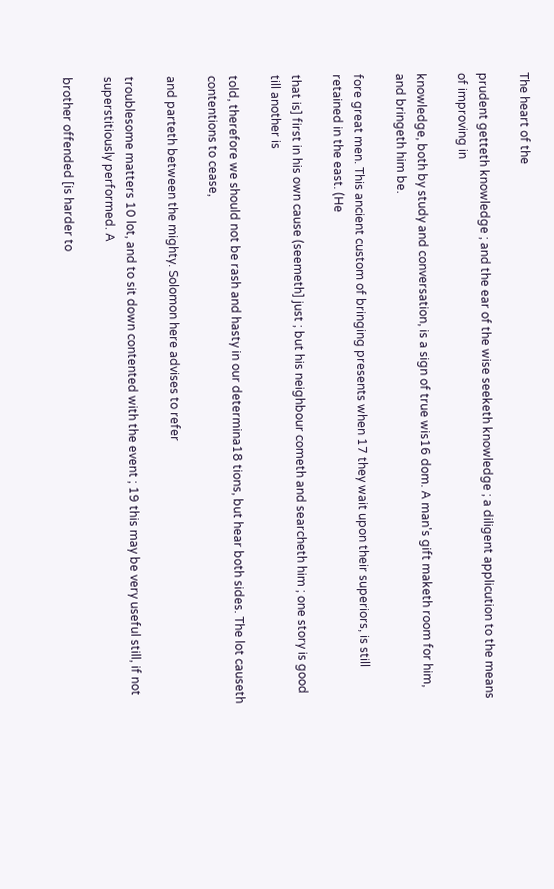The heart of the

prudent getteth knowledge ; and the ear of the wise seeketh knowledge ; a diligent applicution to the means of improving in

knowledge, both by study and conversation, is a sign of true wis16 dom. A man's gift maketh room for him, and bringeth him be.

fore great men. This ancient custom of bringing presents when 17 they wait upon their superiors, is still retained in the east. (He

that is] first in his own cause (seemeth] just ; but his neighbour cometh and searcheth him ; one story is good till another is

told, therefore we should not be rash and hasty in our determina18 tions, but hear both sides. The lot causeth contentions to cease,

and parteth between the mighty. Solomon here advises to refer

troublesome matters 10 lot, and to sit down contented with the event ; 19 this may be very useful still, if not superstitiously performed. A

brother offended [is harder to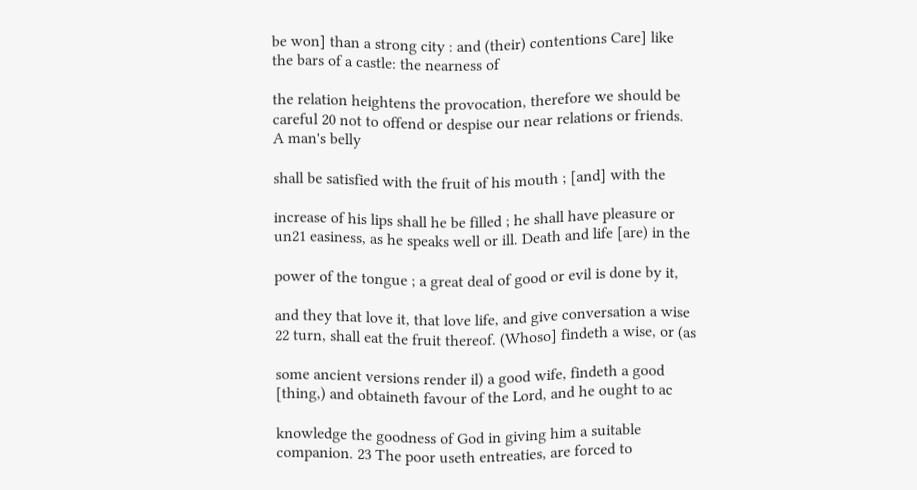be won] than a strong city : and (their) contentions Care] like the bars of a castle: the nearness of

the relation heightens the provocation, therefore we should be careful 20 not to offend or despise our near relations or friends. A man's belly

shall be satisfied with the fruit of his mouth ; [and] with the

increase of his lips shall he be filled ; he shall have pleasure or un21 easiness, as he speaks well or ill. Death and life [are) in the

power of the tongue ; a great deal of good or evil is done by it,

and they that love it, that love life, and give conversation a wise 22 turn, shall eat the fruit thereof. (Whoso] findeth a wise, or (as

some ancient versions render il) a good wife, findeth a good [thing,) and obtaineth favour of the Lord, and he ought to ac

knowledge the goodness of God in giving him a suitable companion. 23 The poor useth entreaties, are forced to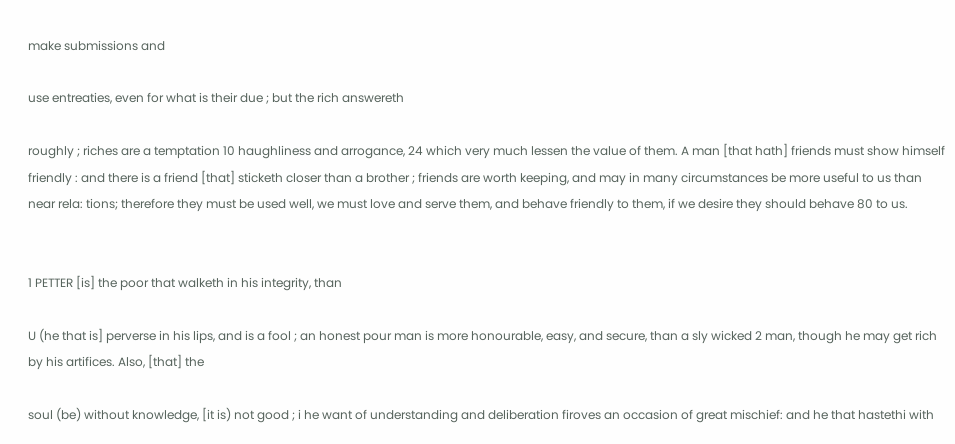make submissions and

use entreaties, even for what is their due ; but the rich answereth

roughly ; riches are a temptation 10 haughliness and arrogance, 24 which very much lessen the value of them. A man [that hath] friends must show himself friendly : and there is a friend [that] sticketh closer than a brother ; friends are worth keeping, and may in many circumstances be more useful to us than near rela: tions; therefore they must be used well, we must love and serve them, and behave friendly to them, if we desire they should behave 80 to us.


1 PETTER [is] the poor that walketh in his integrity, than

U (he that is] perverse in his lips, and is a fool ; an honest pour man is more honourable, easy, and secure, than a sly wicked 2 man, though he may get rich by his artifices. Also, [that] the

soul (be) without knowledge, [it is) not good ; i he want of understanding and deliberation firoves an occasion of great mischief: and he that hastethi with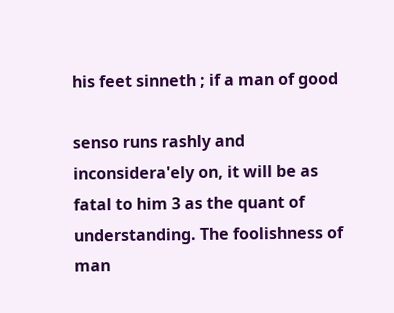his feet sinneth ; if a man of good

senso runs rashly and inconsidera'ely on, it will be as fatal to him 3 as the quant of understanding. The foolishness of man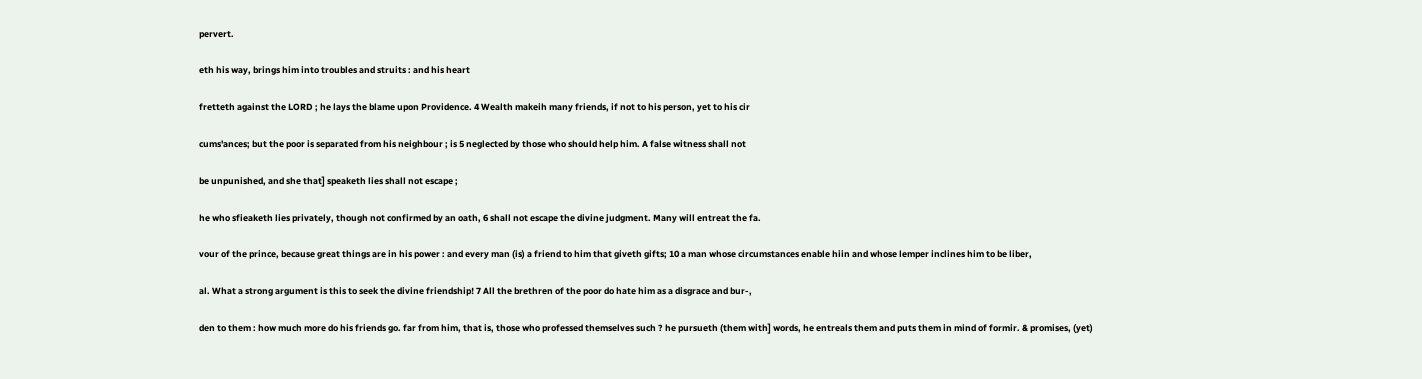pervert.

eth his way, brings him into troubles and struits : and his heart

fretteth against the LORD ; he lays the blame upon Providence. 4 Wealth makeih many friends, if not to his person, yet to his cir

cums'ances; but the poor is separated from his neighbour ; is 5 neglected by those who should help him. A false witness shall not

be unpunished, and she that] speaketh lies shall not escape ;

he who sfieaketh lies privately, though not confirmed by an oath, 6 shall not escape the divine judgment. Many will entreat the fa.

vour of the prince, because great things are in his power : and every man (is) a friend to him that giveth gifts; 10 a man whose circumstances enable hiin and whose lemper inclines him to be liber,

al. What a strong argument is this to seek the divine friendship! 7 All the brethren of the poor do hate him as a disgrace and bur-,

den to them : how much more do his friends go. far from him, that is, those who professed themselves such ? he pursueth (them with] words, he entreals them and puts them in mind of formir. & promises, (yet)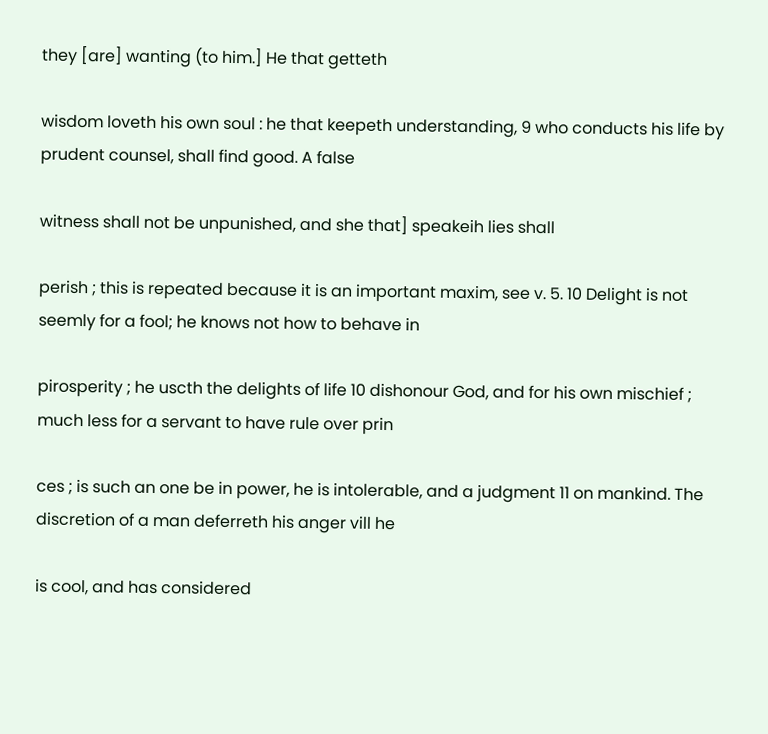they [are] wanting (to him.] He that getteth

wisdom loveth his own soul : he that keepeth understanding, 9 who conducts his life by prudent counsel, shall find good. A false

witness shall not be unpunished, and she that] speakeih lies shall

perish ; this is repeated because it is an important maxim, see v. 5. 10 Delight is not seemly for a fool; he knows not how to behave in

pirosperity ; he uscth the delights of life 10 dishonour God, and for his own mischief ; much less for a servant to have rule over prin

ces ; is such an one be in power, he is intolerable, and a judgment 11 on mankind. The discretion of a man deferreth his anger vill he

is cool, and has considered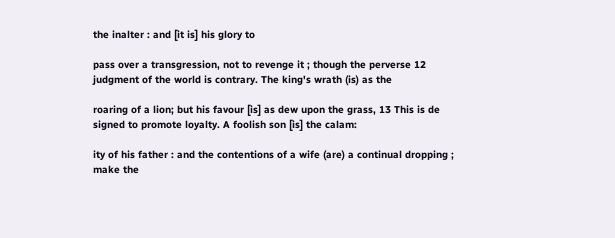the inalter : and [it is] his glory to

pass over a transgression, not to revenge it ; though the perverse 12 judgment of the world is contrary. The king's wrath (is) as the

roaring of a lion; but his favour [is] as dew upon the grass, 13 This is de signed to promote loyalty. A foolish son [is] the calam:

ity of his father : and the contentions of a wife (are) a continual dropping ; make the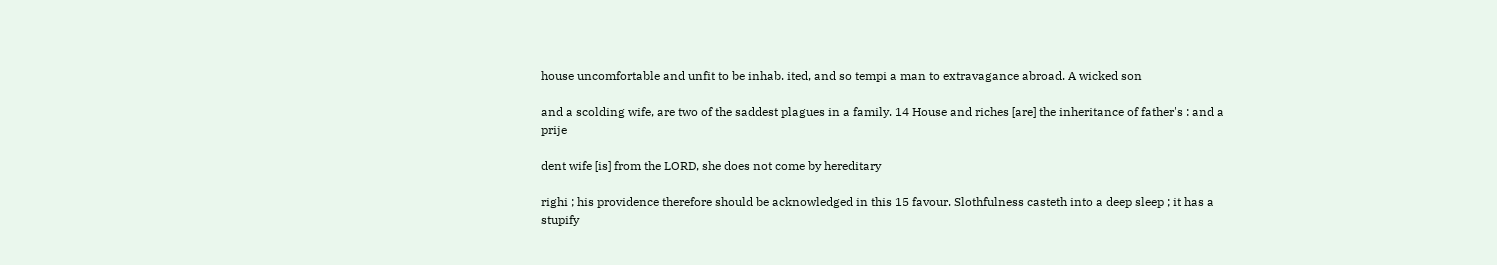house uncomfortable and unfit to be inhab. ited, and so tempi a man to extravagance abroad. A wicked son

and a scolding wife, are two of the saddest plagues in a family. 14 House and riches [are] the inheritance of father's : and a prije

dent wife [is] from the LORD, she does not come by hereditary

righi ; his providence therefore should be acknowledged in this 15 favour. Slothfulness casteth into a deep sleep ; it has a stupify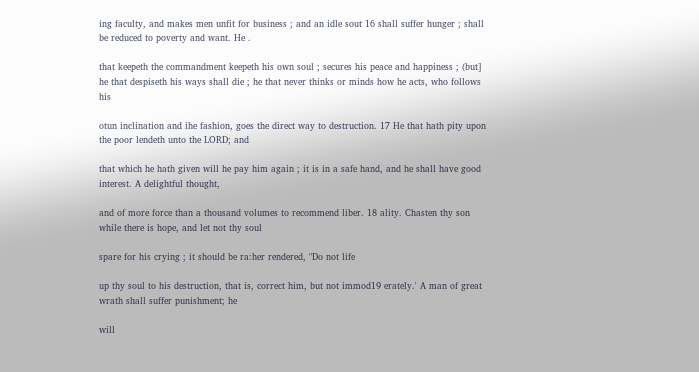ing faculty, and makes men unfit for business ; and an idle sout 16 shall suffer hunger ; shall be reduced to poverty and want. He .

that keepeth the commandment keepeth his own soul ; secures his peace and happiness ; (but] he that despiseth his ways shall die ; he that never thinks or minds how he acts, who follows his

otun inclination and ihe fashion, goes the direct way to destruction. 17 He that hath pity upon the poor lendeth unto the LORD; and

that which he hath given will he pay him again ; it is in a safe hand, and he shall have good interest. A delightful thought,

and of more force than a thousand volumes to recommend liber. 18 ality. Chasten thy son while there is hope, and let not thy soul

spare for his crying ; it should be ra:her rendered, "Do not life

up thy soul to his destruction, that is, correct him, but not immod19 erately.' A man of great wrath shall suffer punishment; he

will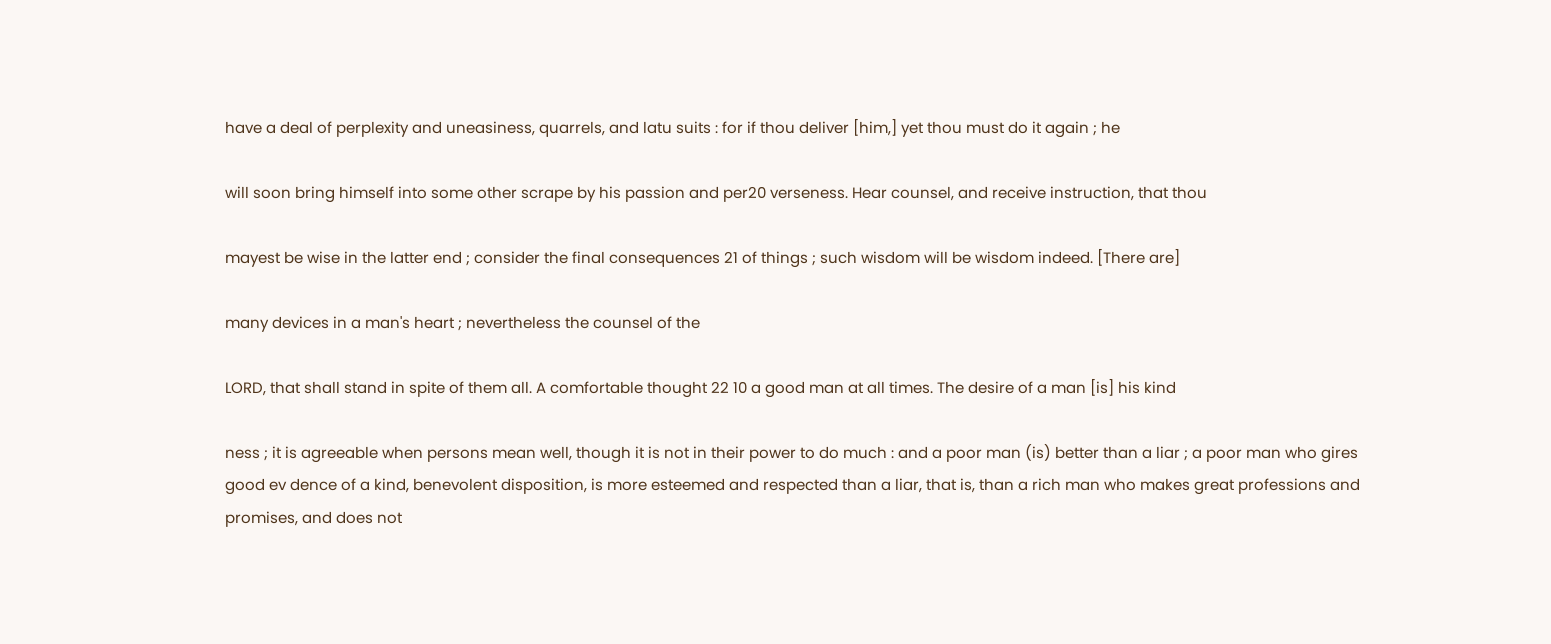have a deal of perplexity and uneasiness, quarrels, and latu suits : for if thou deliver [him,] yet thou must do it again ; he

will soon bring himself into some other scrape by his passion and per20 verseness. Hear counsel, and receive instruction, that thou

mayest be wise in the latter end ; consider the final consequences 21 of things ; such wisdom will be wisdom indeed. [There are]

many devices in a man's heart ; nevertheless the counsel of the

LORD, that shall stand in spite of them all. A comfortable thought 22 10 a good man at all times. The desire of a man [is] his kind

ness ; it is agreeable when persons mean well, though it is not in their power to do much : and a poor man (is) better than a liar ; a poor man who gires good ev dence of a kind, benevolent disposition, is more esteemed and respected than a liar, that is, than a rich man who makes great professions and promises, and does not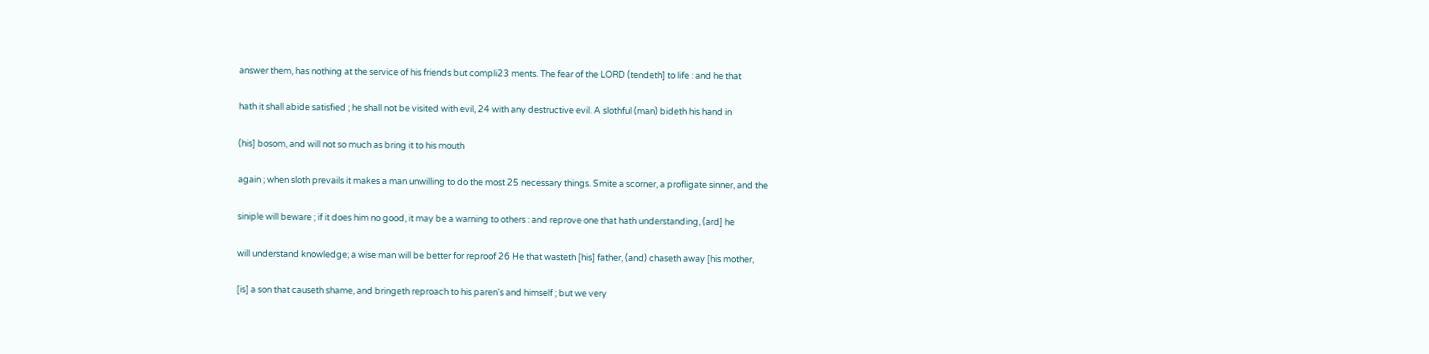answer them, has nothing at the service of his friends but compli23 ments. The fear of the LORD (tendeth] to life : and he that

hath it shall abide satisfied ; he shall not be visited with evil, 24 with any destructive evil. A slothful (man) bideth his hand in

(his] bosom, and will not so much as bring it to his mouth

again ; when sloth prevails it makes a man unwilling to do the most 25 necessary things. Smite a scorner, a profligate sinner, and the

siniple will beware ; if it does him no good, it may be a warning to others : and reprove one that hath understanding, (ard] he

will understand knowledge; a wise man will be better for reproof 26 He that wasteth [his] father, (and) chaseth away [his mother,

[is] a son that causeth shame, and bringeth reproach to his paren's and himself ; but we very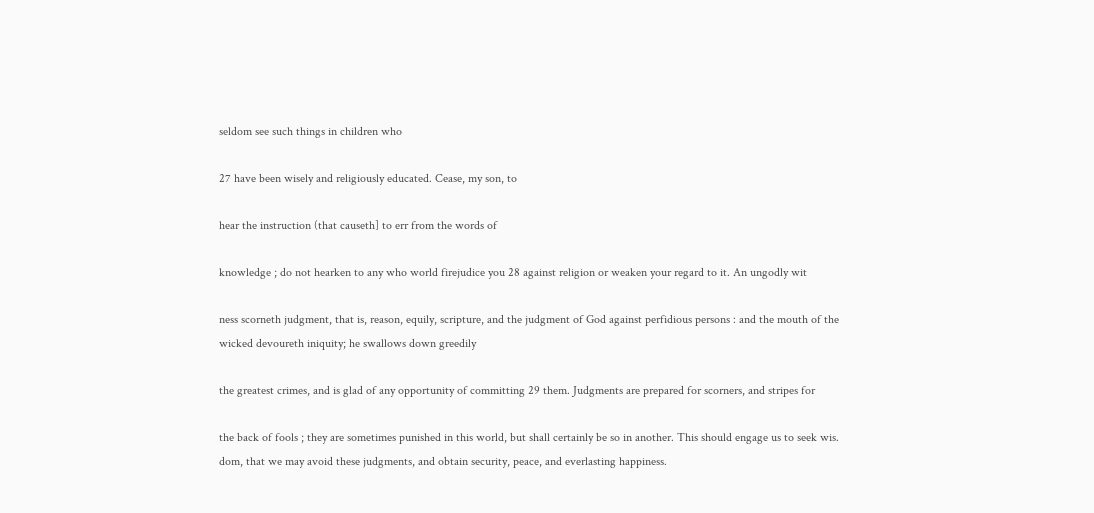seldom see such things in children who

27 have been wisely and religiously educated. Cease, my son, to

hear the instruction (that causeth] to err from the words of

knowledge ; do not hearken to any who world firejudice you 28 against religion or weaken your regard to it. An ungodly wit

ness scorneth judgment, that is, reason, equily, scripture, and the judgment of God against perfidious persons : and the mouth of the wicked devoureth iniquity; he swallows down greedily

the greatest crimes, and is glad of any opportunity of committing 29 them. Judgments are prepared for scorners, and stripes for

the back of fools ; they are sometimes punished in this world, but shall certainly be so in another. This should engage us to seek wis. dom, that we may avoid these judgments, and obtain security, peace, and everlasting happiness.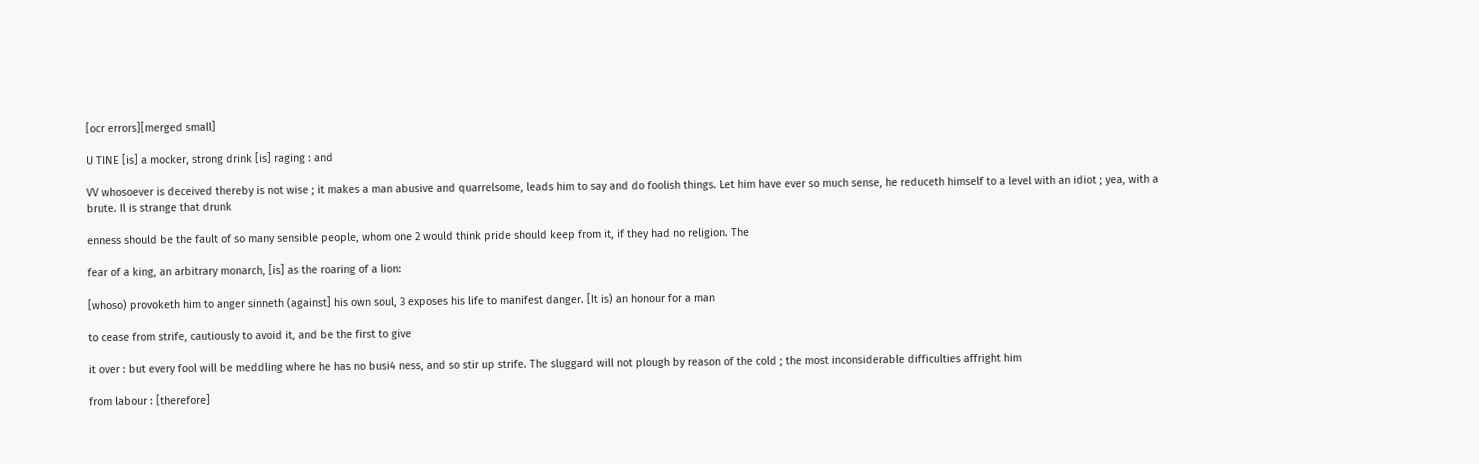[ocr errors][merged small]

U TINE [is] a mocker, strong drink [is] raging : and

VV whosoever is deceived thereby is not wise ; it makes a man abusive and quarrelsome, leads him to say and do foolish things. Let him have ever so much sense, he reduceth himself to a level with an idiot ; yea, with a brute. Il is strange that drunk

enness should be the fault of so many sensible people, whom one 2 would think pride should keep from it, if they had no religion. The

fear of a king, an arbitrary monarch, [is] as the roaring of a lion:

[whoso) provoketh him to anger sinneth (against] his own soul, 3 exposes his life to manifest danger. [It is) an honour for a man

to cease from strife, cautiously to avoid it, and be the first to give

it over : but every fool will be meddling where he has no busi4 ness, and so stir up strife. The sluggard will not plough by reason of the cold ; the most inconsiderable difficulties affright him

from labour : [therefore]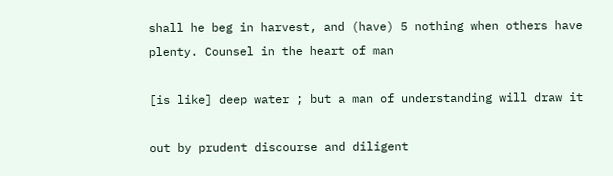shall he beg in harvest, and (have) 5 nothing when others have plenty. Counsel in the heart of man

[is like] deep water ; but a man of understanding will draw it

out by prudent discourse and diligent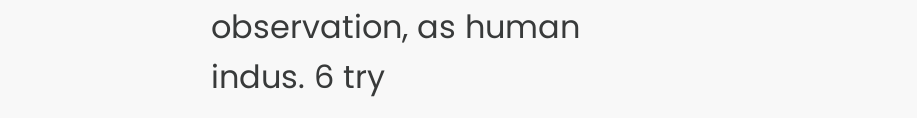observation, as human indus. 6 try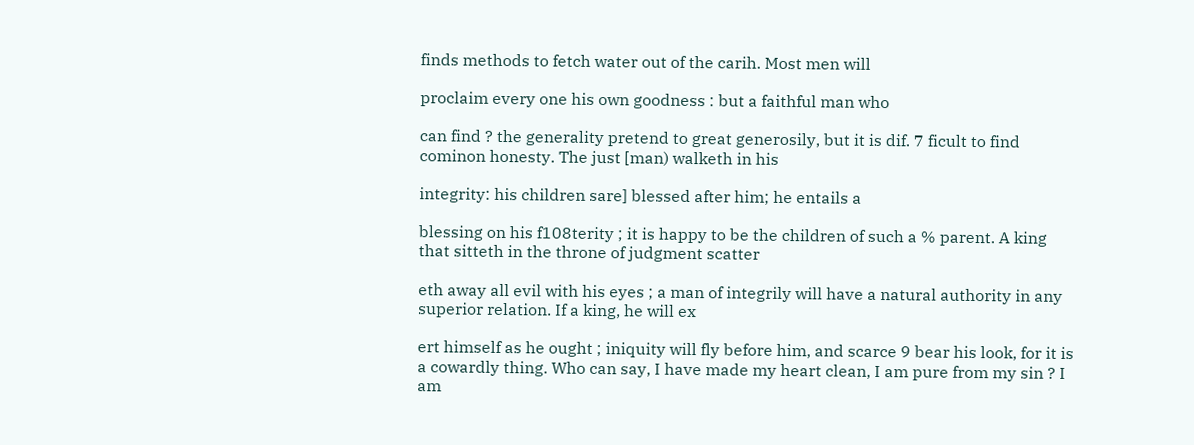finds methods to fetch water out of the carih. Most men will

proclaim every one his own goodness : but a faithful man who

can find ? the generality pretend to great generosily, but it is dif. 7 ficult to find cominon honesty. The just [man) walketh in his

integrity: his children sare] blessed after him; he entails a

blessing on his f108terity ; it is happy to be the children of such a % parent. A king that sitteth in the throne of judgment scatter

eth away all evil with his eyes ; a man of integrily will have a natural authority in any superior relation. If a king, he will ex

ert himself as he ought ; iniquity will fly before him, and scarce 9 bear his look, for it is a cowardly thing. Who can say, I have made my heart clean, I am pure from my sin ? I am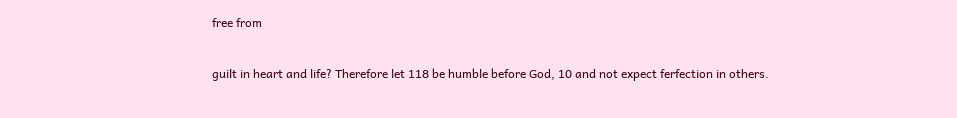free from

guilt in heart and life? Therefore let 118 be humble before God, 10 and not expect ferfection in others.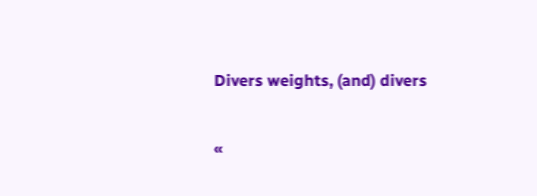Divers weights, (and) divers

«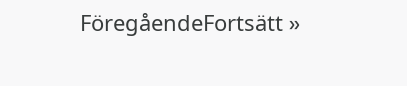FöregåendeFortsätt »